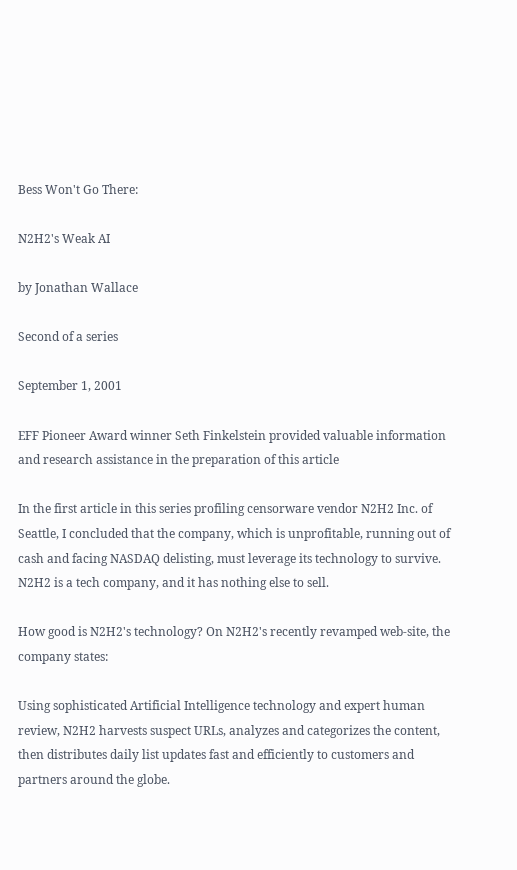Bess Won't Go There:

N2H2's Weak AI

by Jonathan Wallace

Second of a series

September 1, 2001

EFF Pioneer Award winner Seth Finkelstein provided valuable information and research assistance in the preparation of this article

In the first article in this series profiling censorware vendor N2H2 Inc. of Seattle, I concluded that the company, which is unprofitable, running out of cash and facing NASDAQ delisting, must leverage its technology to survive. N2H2 is a tech company, and it has nothing else to sell.

How good is N2H2's technology? On N2H2's recently revamped web-site, the company states:

Using sophisticated Artificial Intelligence technology and expert human review, N2H2 harvests suspect URLs, analyzes and categorizes the content, then distributes daily list updates fast and efficiently to customers and partners around the globe.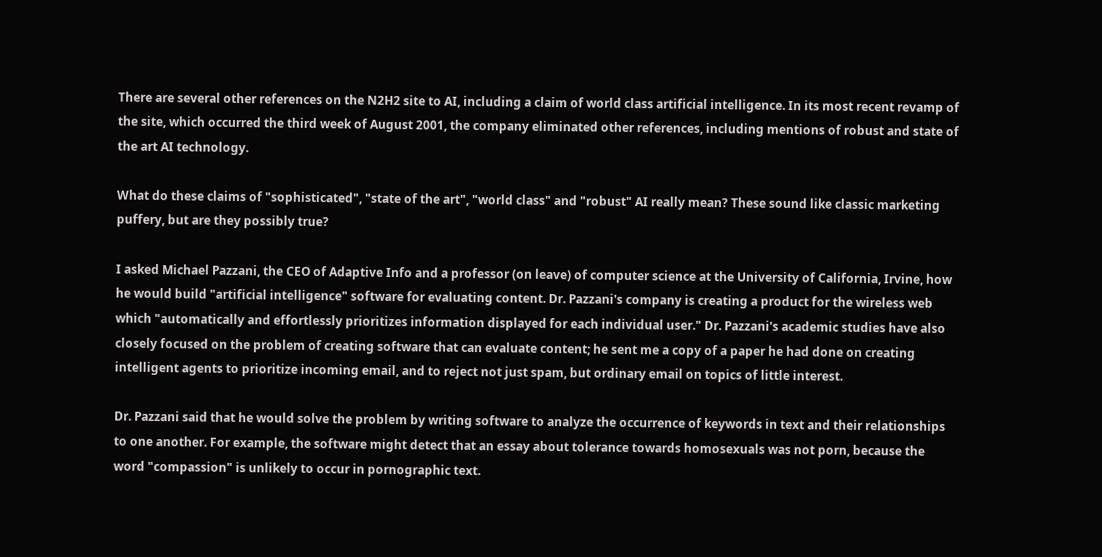There are several other references on the N2H2 site to AI, including a claim of world class artificial intelligence. In its most recent revamp of the site, which occurred the third week of August 2001, the company eliminated other references, including mentions of robust and state of the art AI technology.

What do these claims of "sophisticated", "state of the art", "world class" and "robust" AI really mean? These sound like classic marketing puffery, but are they possibly true?

I asked Michael Pazzani, the CEO of Adaptive Info and a professor (on leave) of computer science at the University of California, Irvine, how he would build "artificial intelligence" software for evaluating content. Dr. Pazzani's company is creating a product for the wireless web which "automatically and effortlessly prioritizes information displayed for each individual user." Dr. Pazzani's academic studies have also closely focused on the problem of creating software that can evaluate content; he sent me a copy of a paper he had done on creating intelligent agents to prioritize incoming email, and to reject not just spam, but ordinary email on topics of little interest.

Dr. Pazzani said that he would solve the problem by writing software to analyze the occurrence of keywords in text and their relationships to one another. For example, the software might detect that an essay about tolerance towards homosexuals was not porn, because the word "compassion" is unlikely to occur in pornographic text.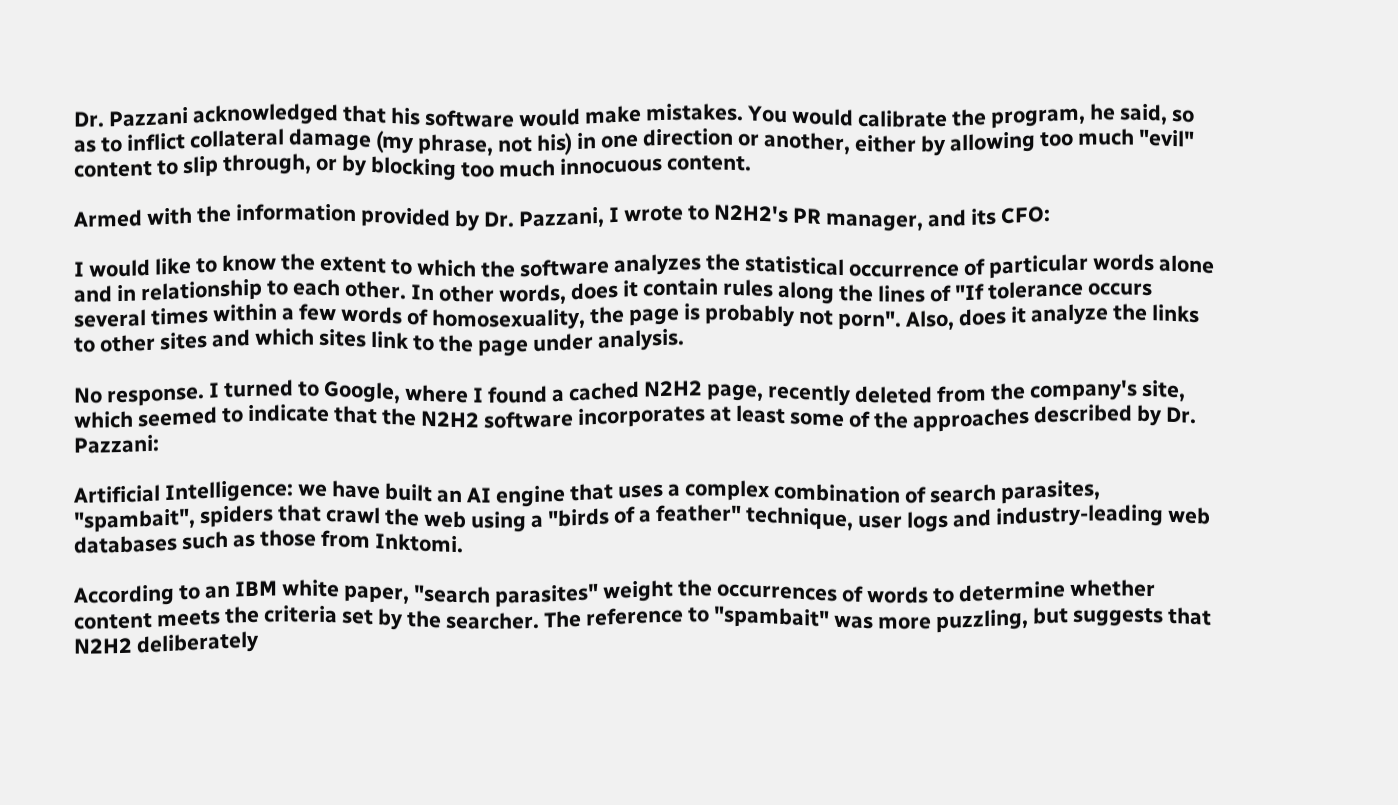Dr. Pazzani acknowledged that his software would make mistakes. You would calibrate the program, he said, so as to inflict collateral damage (my phrase, not his) in one direction or another, either by allowing too much "evil" content to slip through, or by blocking too much innocuous content.

Armed with the information provided by Dr. Pazzani, I wrote to N2H2's PR manager, and its CFO:

I would like to know the extent to which the software analyzes the statistical occurrence of particular words alone and in relationship to each other. In other words, does it contain rules along the lines of "If tolerance occurs several times within a few words of homosexuality, the page is probably not porn". Also, does it analyze the links to other sites and which sites link to the page under analysis.

No response. I turned to Google, where I found a cached N2H2 page, recently deleted from the company's site, which seemed to indicate that the N2H2 software incorporates at least some of the approaches described by Dr. Pazzani:

Artificial Intelligence: we have built an AI engine that uses a complex combination of search parasites, "spambait", spiders that crawl the web using a "birds of a feather" technique, user logs and industry-leading web databases such as those from Inktomi.

According to an IBM white paper, "search parasites" weight the occurrences of words to determine whether content meets the criteria set by the searcher. The reference to "spambait" was more puzzling, but suggests that N2H2 deliberately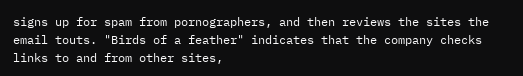signs up for spam from pornographers, and then reviews the sites the email touts. "Birds of a feather" indicates that the company checks links to and from other sites,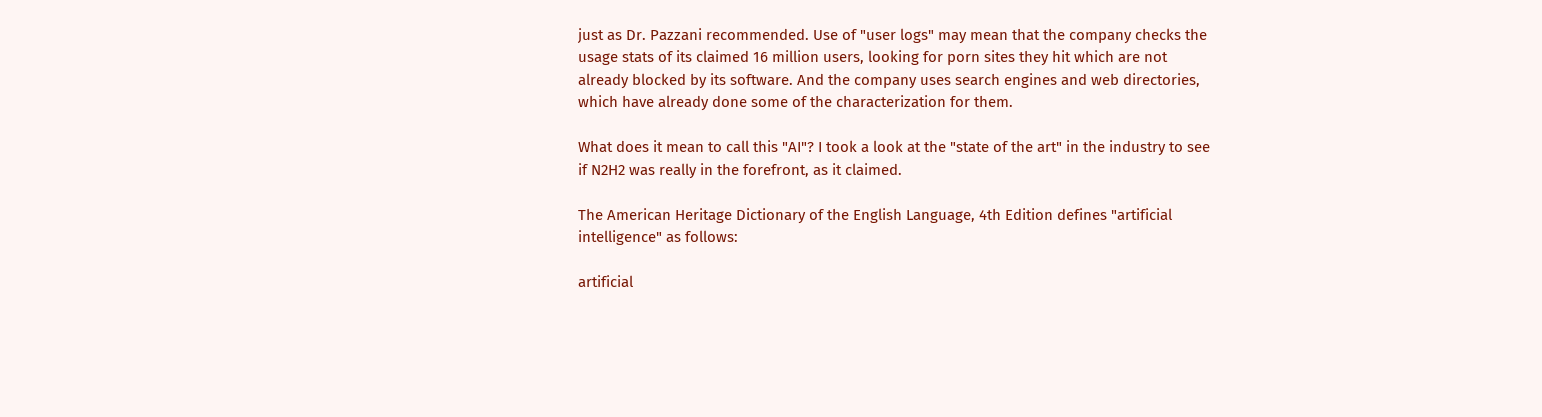just as Dr. Pazzani recommended. Use of "user logs" may mean that the company checks the usage stats of its claimed 16 million users, looking for porn sites they hit which are not already blocked by its software. And the company uses search engines and web directories, which have already done some of the characterization for them.

What does it mean to call this "AI"? I took a look at the "state of the art" in the industry to see if N2H2 was really in the forefront, as it claimed.

The American Heritage Dictionary of the English Language, 4th Edition defines "artificial intelligence" as follows:

artificial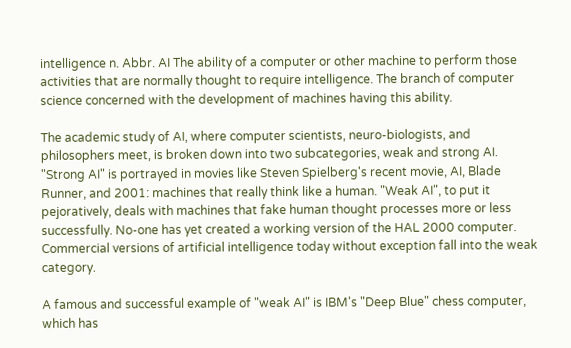intelligence n. Abbr. AI The ability of a computer or other machine to perform those activities that are normally thought to require intelligence. The branch of computer science concerned with the development of machines having this ability.

The academic study of AI, where computer scientists, neuro-biologists, and philosophers meet, is broken down into two subcategories, weak and strong AI. "Strong AI" is portrayed in movies like Steven Spielberg's recent movie, AI, Blade Runner, and 2001: machines that really think like a human. "Weak AI", to put it pejoratively, deals with machines that fake human thought processes more or less successfully. No-one has yet created a working version of the HAL 2000 computer. Commercial versions of artificial intelligence today without exception fall into the weak category.

A famous and successful example of "weak AI" is IBM's "Deep Blue" chess computer, which has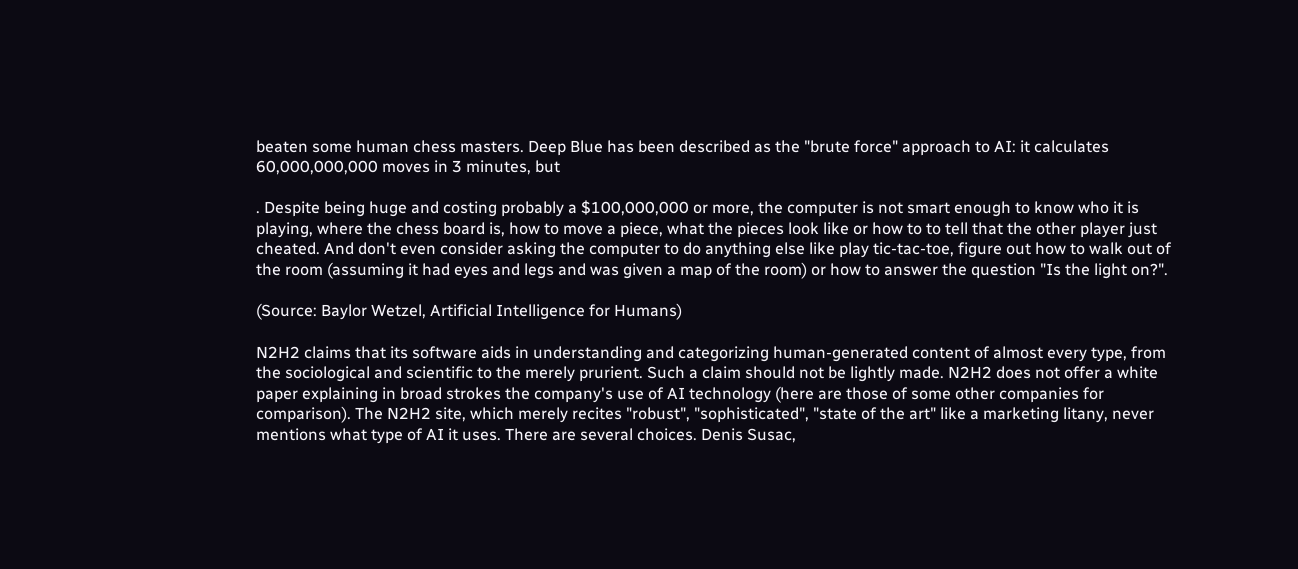beaten some human chess masters. Deep Blue has been described as the "brute force" approach to AI: it calculates 60,000,000,000 moves in 3 minutes, but

. Despite being huge and costing probably a $100,000,000 or more, the computer is not smart enough to know who it is playing, where the chess board is, how to move a piece, what the pieces look like or how to to tell that the other player just cheated. And don't even consider asking the computer to do anything else like play tic-tac-toe, figure out how to walk out of the room (assuming it had eyes and legs and was given a map of the room) or how to answer the question "Is the light on?".

(Source: Baylor Wetzel, Artificial Intelligence for Humans)

N2H2 claims that its software aids in understanding and categorizing human-generated content of almost every type, from the sociological and scientific to the merely prurient. Such a claim should not be lightly made. N2H2 does not offer a white paper explaining in broad strokes the company's use of AI technology (here are those of some other companies for comparison). The N2H2 site, which merely recites "robust", "sophisticated", "state of the art" like a marketing litany, never mentions what type of AI it uses. There are several choices. Denis Susac,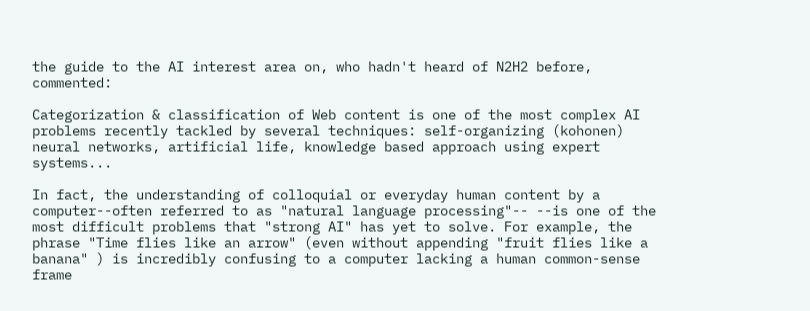the guide to the AI interest area on, who hadn't heard of N2H2 before, commented:

Categorization & classification of Web content is one of the most complex AI problems recently tackled by several techniques: self-organizing (kohonen) neural networks, artificial life, knowledge based approach using expert systems...

In fact, the understanding of colloquial or everyday human content by a computer--often referred to as "natural language processing"-- --is one of the most difficult problems that "strong AI" has yet to solve. For example, the phrase "Time flies like an arrow" (even without appending "fruit flies like a banana" ) is incredibly confusing to a computer lacking a human common-sense frame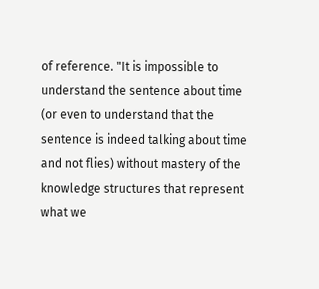of reference. "It is impossible to understand the sentence about time (or even to understand that the sentence is indeed talking about time and not flies) without mastery of the knowledge structures that represent what we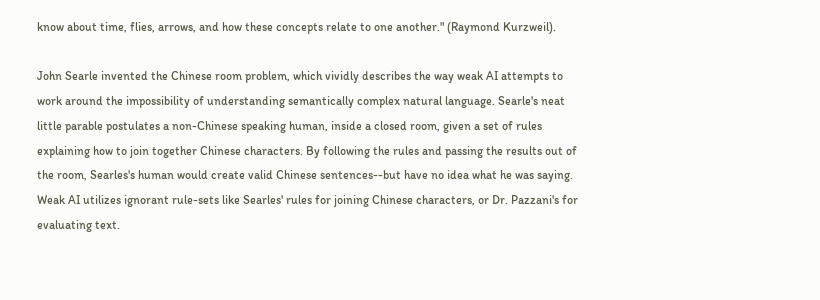know about time, flies, arrows, and how these concepts relate to one another." (Raymond Kurzweil).

John Searle invented the Chinese room problem, which vividly describes the way weak AI attempts to work around the impossibility of understanding semantically complex natural language. Searle's neat little parable postulates a non-Chinese speaking human, inside a closed room, given a set of rules explaining how to join together Chinese characters. By following the rules and passing the results out of the room, Searles's human would create valid Chinese sentences--but have no idea what he was saying. Weak AI utilizes ignorant rule-sets like Searles' rules for joining Chinese characters, or Dr. Pazzani's for evaluating text.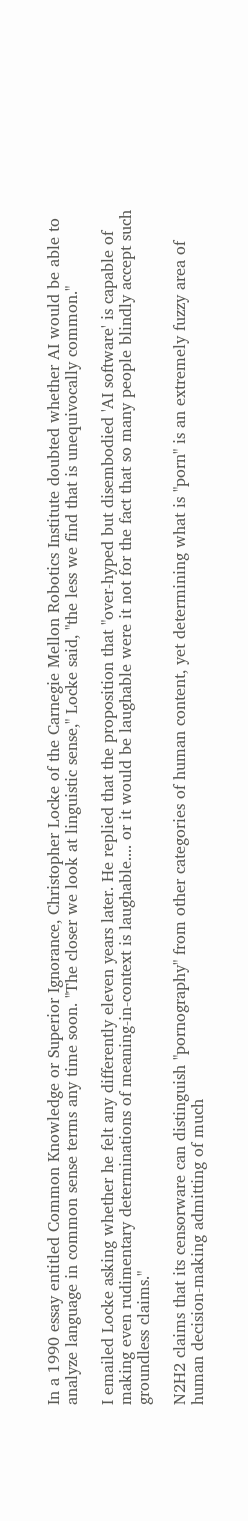In a 1990 essay entitled Common Knowledge or Superior Ignorance, Christopher Locke of the Carnegie Mellon Robotics Institute doubted whether AI would be able to analyze language in common sense terms any time soon. "The closer we look at linguistic sense," Locke said, "the less we find that is unequivocally common."

I emailed Locke asking whether he felt any differently eleven years later. He replied that the proposition that "over-hyped but disembodied 'AI software' is capable of making even rudimentary determinations of meaning-in-context is laughable.... or it would be laughable were it not for the fact that so many people blindly accept such groundless claims."

N2H2 claims that its censorware can distinguish "pornography" from other categories of human content, yet determining what is "porn" is an extremely fuzzy area of human decision-making admitting of much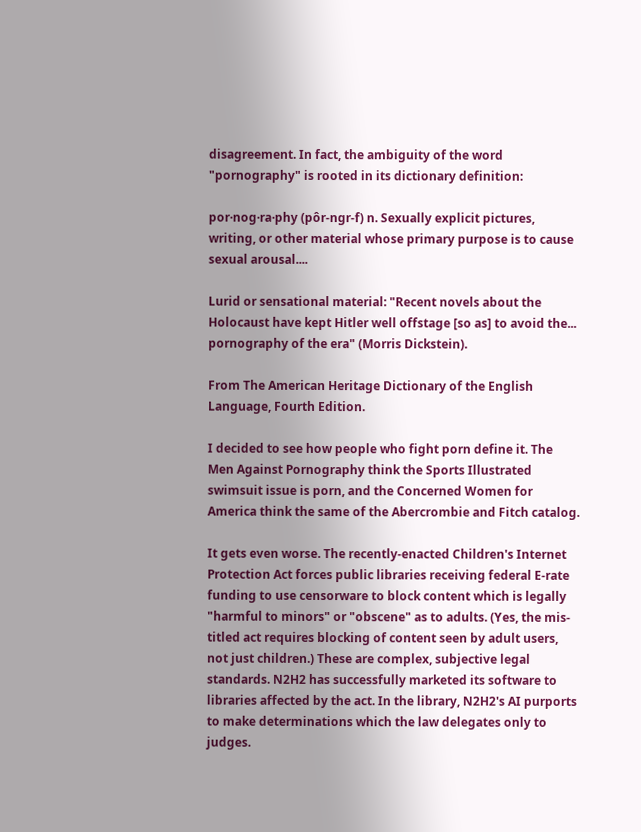disagreement. In fact, the ambiguity of the word "pornography" is rooted in its dictionary definition:

por·nog·ra·phy (pôr-ngr-f) n. Sexually explicit pictures, writing, or other material whose primary purpose is to cause sexual arousal....

Lurid or sensational material: "Recent novels about the Holocaust have kept Hitler well offstage [so as] to avoid the... pornography of the era" (Morris Dickstein).

From The American Heritage Dictionary of the English Language, Fourth Edition.

I decided to see how people who fight porn define it. The Men Against Pornography think the Sports Illustrated swimsuit issue is porn, and the Concerned Women for America think the same of the Abercrombie and Fitch catalog.

It gets even worse. The recently-enacted Children's Internet Protection Act forces public libraries receiving federal E-rate funding to use censorware to block content which is legally "harmful to minors" or "obscene" as to adults. (Yes, the mis-titled act requires blocking of content seen by adult users, not just children.) These are complex, subjective legal standards. N2H2 has successfully marketed its software to libraries affected by the act. In the library, N2H2's AI purports to make determinations which the law delegates only to judges.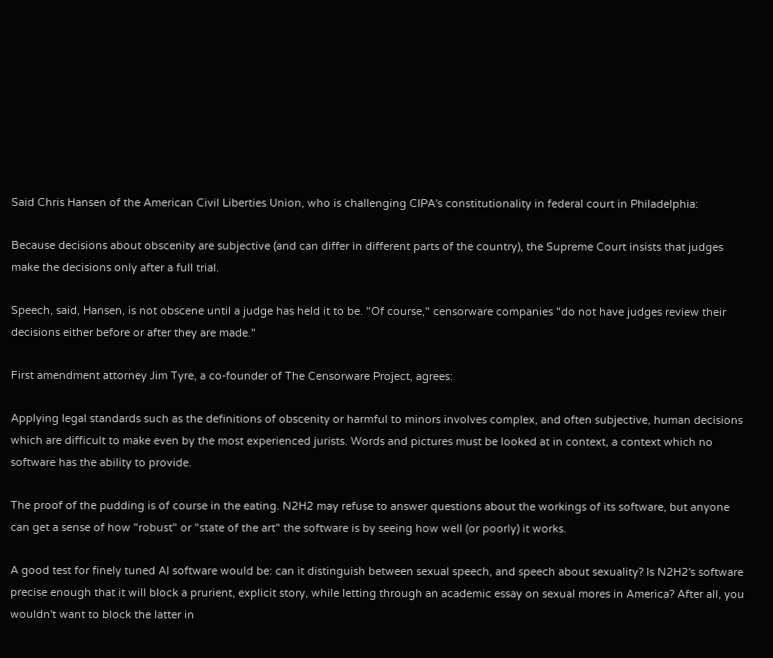Said Chris Hansen of the American Civil Liberties Union, who is challenging CIPA's constitutionality in federal court in Philadelphia:

Because decisions about obscenity are subjective (and can differ in different parts of the country), the Supreme Court insists that judges make the decisions only after a full trial.

Speech, said, Hansen, is not obscene until a judge has held it to be. "Of course," censorware companies "do not have judges review their decisions either before or after they are made."

First amendment attorney Jim Tyre, a co-founder of The Censorware Project, agrees:

Applying legal standards such as the definitions of obscenity or harmful to minors involves complex, and often subjective, human decisions which are difficult to make even by the most experienced jurists. Words and pictures must be looked at in context, a context which no software has the ability to provide.

The proof of the pudding is of course in the eating. N2H2 may refuse to answer questions about the workings of its software, but anyone can get a sense of how "robust" or "state of the art" the software is by seeing how well (or poorly) it works.

A good test for finely tuned AI software would be: can it distinguish between sexual speech, and speech about sexuality? Is N2H2's software precise enough that it will block a prurient, explicit story, while letting through an academic essay on sexual mores in America? After all, you wouldn't want to block the latter in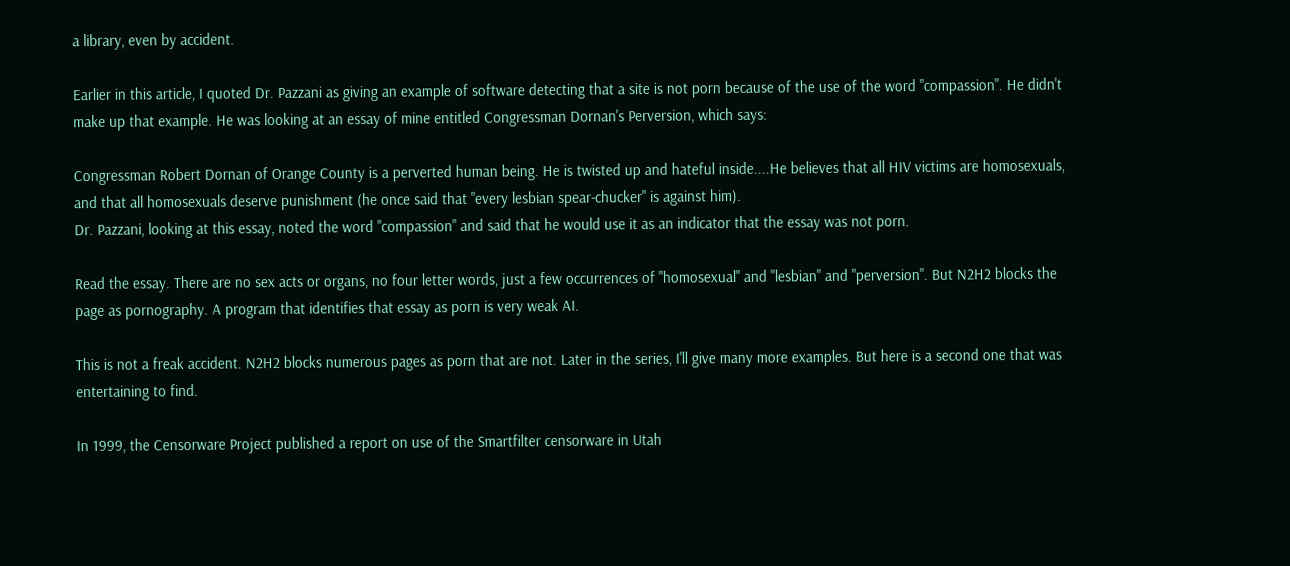a library, even by accident.

Earlier in this article, I quoted Dr. Pazzani as giving an example of software detecting that a site is not porn because of the use of the word "compassion". He didn't make up that example. He was looking at an essay of mine entitled Congressman Dornan's Perversion, which says:

Congressman Robert Dornan of Orange County is a perverted human being. He is twisted up and hateful inside....He believes that all HIV victims are homosexuals, and that all homosexuals deserve punishment (he once said that "every lesbian spear-chucker" is against him).
Dr. Pazzani, looking at this essay, noted the word "compassion" and said that he would use it as an indicator that the essay was not porn.

Read the essay. There are no sex acts or organs, no four letter words, just a few occurrences of "homosexual" and "lesbian" and "perversion". But N2H2 blocks the page as pornography. A program that identifies that essay as porn is very weak AI.

This is not a freak accident. N2H2 blocks numerous pages as porn that are not. Later in the series, I'll give many more examples. But here is a second one that was entertaining to find.

In 1999, the Censorware Project published a report on use of the Smartfilter censorware in Utah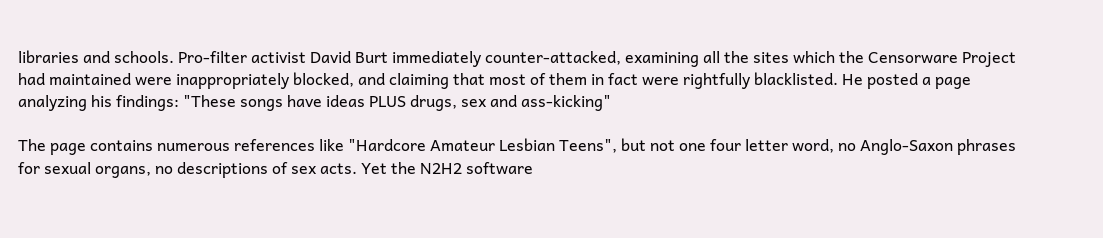libraries and schools. Pro-filter activist David Burt immediately counter-attacked, examining all the sites which the Censorware Project had maintained were inappropriately blocked, and claiming that most of them in fact were rightfully blacklisted. He posted a page analyzing his findings: "These songs have ideas PLUS drugs, sex and ass-kicking"

The page contains numerous references like "Hardcore Amateur Lesbian Teens", but not one four letter word, no Anglo-Saxon phrases for sexual organs, no descriptions of sex acts. Yet the N2H2 software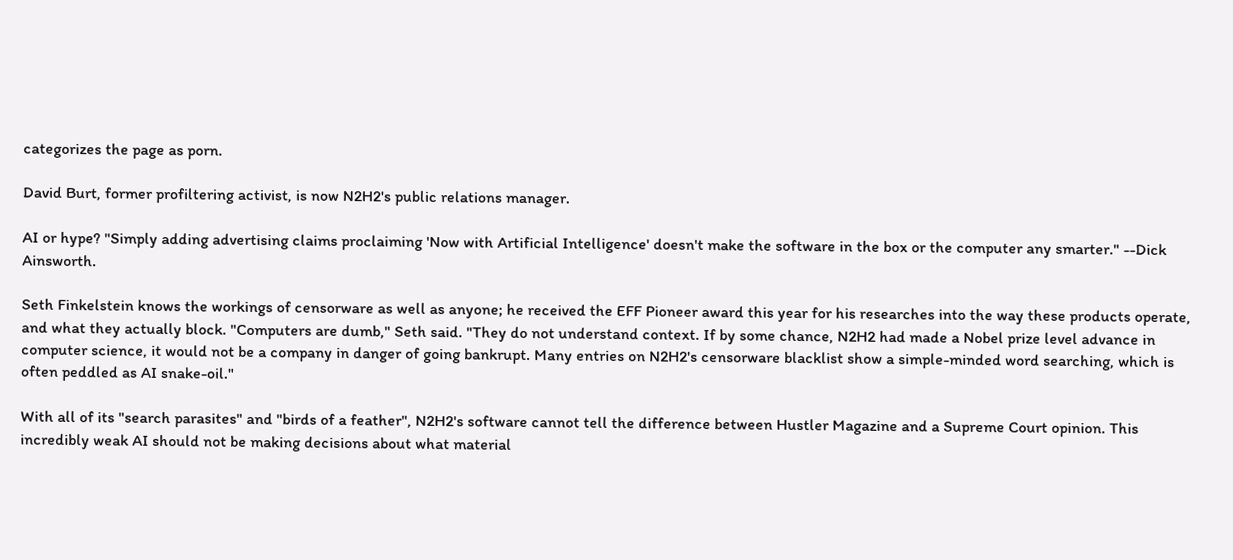categorizes the page as porn.

David Burt, former profiltering activist, is now N2H2's public relations manager.

AI or hype? "Simply adding advertising claims proclaiming 'Now with Artificial Intelligence' doesn't make the software in the box or the computer any smarter." --Dick Ainsworth.

Seth Finkelstein knows the workings of censorware as well as anyone; he received the EFF Pioneer award this year for his researches into the way these products operate, and what they actually block. "Computers are dumb," Seth said. "They do not understand context. If by some chance, N2H2 had made a Nobel prize level advance in computer science, it would not be a company in danger of going bankrupt. Many entries on N2H2's censorware blacklist show a simple-minded word searching, which is often peddled as AI snake-oil."

With all of its "search parasites" and "birds of a feather", N2H2's software cannot tell the difference between Hustler Magazine and a Supreme Court opinion. This incredibly weak AI should not be making decisions about what material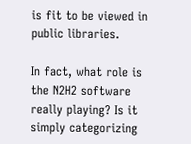is fit to be viewed in public libraries.

In fact, what role is the N2H2 software really playing? Is it simply categorizing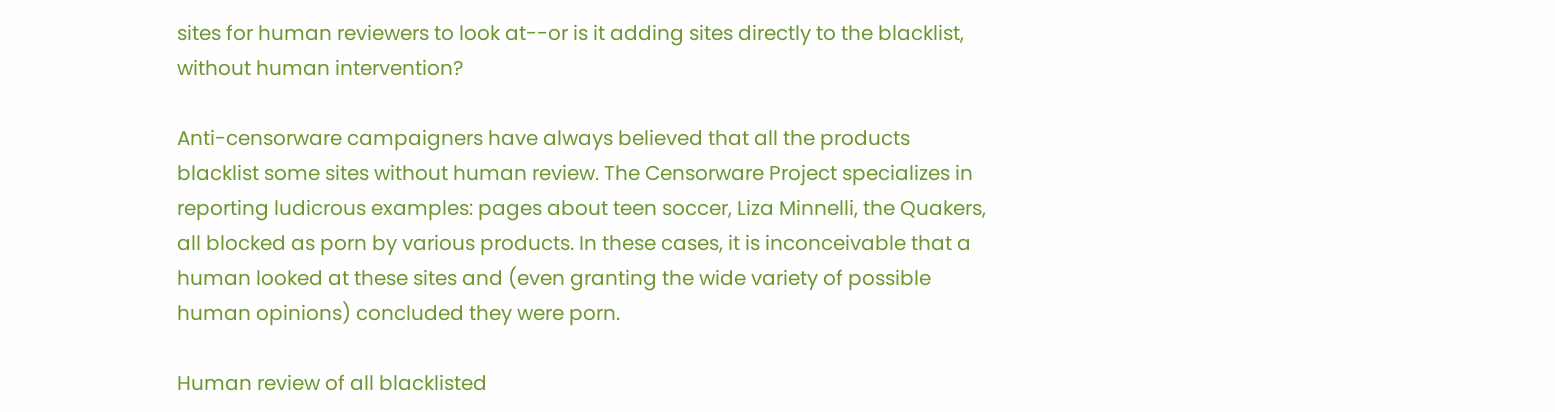sites for human reviewers to look at--or is it adding sites directly to the blacklist, without human intervention?

Anti-censorware campaigners have always believed that all the products blacklist some sites without human review. The Censorware Project specializes in reporting ludicrous examples: pages about teen soccer, Liza Minnelli, the Quakers, all blocked as porn by various products. In these cases, it is inconceivable that a human looked at these sites and (even granting the wide variety of possible human opinions) concluded they were porn.

Human review of all blacklisted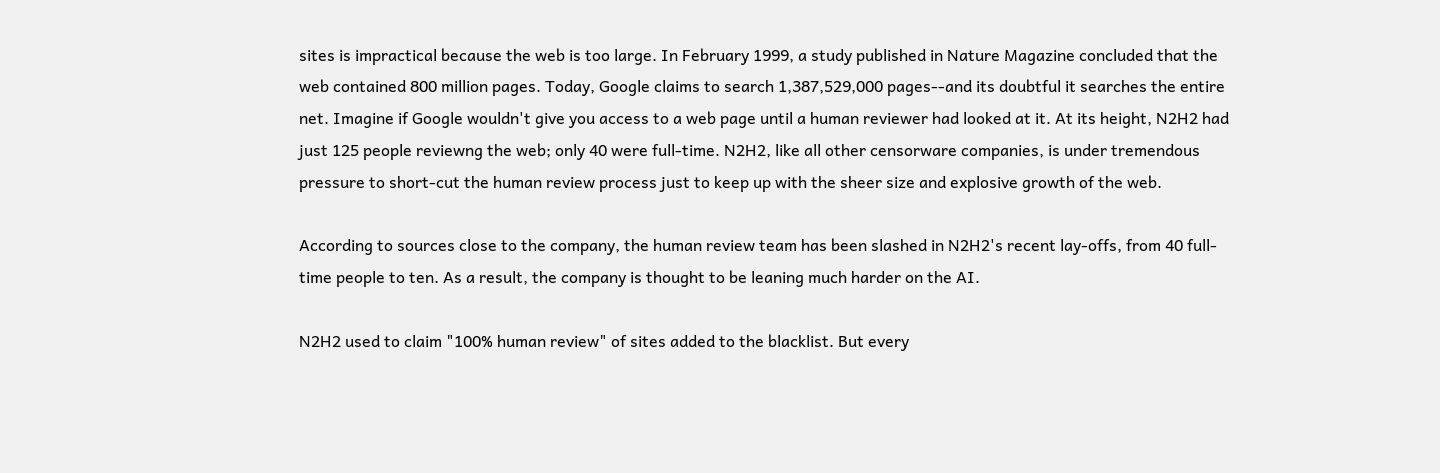sites is impractical because the web is too large. In February 1999, a study published in Nature Magazine concluded that the web contained 800 million pages. Today, Google claims to search 1,387,529,000 pages--and its doubtful it searches the entire net. Imagine if Google wouldn't give you access to a web page until a human reviewer had looked at it. At its height, N2H2 had just 125 people reviewng the web; only 40 were full-time. N2H2, like all other censorware companies, is under tremendous pressure to short-cut the human review process just to keep up with the sheer size and explosive growth of the web.

According to sources close to the company, the human review team has been slashed in N2H2's recent lay-offs, from 40 full-time people to ten. As a result, the company is thought to be leaning much harder on the AI.

N2H2 used to claim "100% human review" of sites added to the blacklist. But every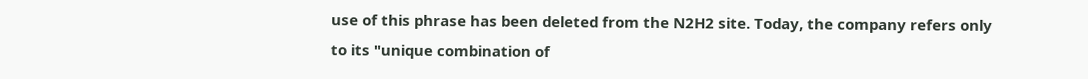use of this phrase has been deleted from the N2H2 site. Today, the company refers only to its "unique combination of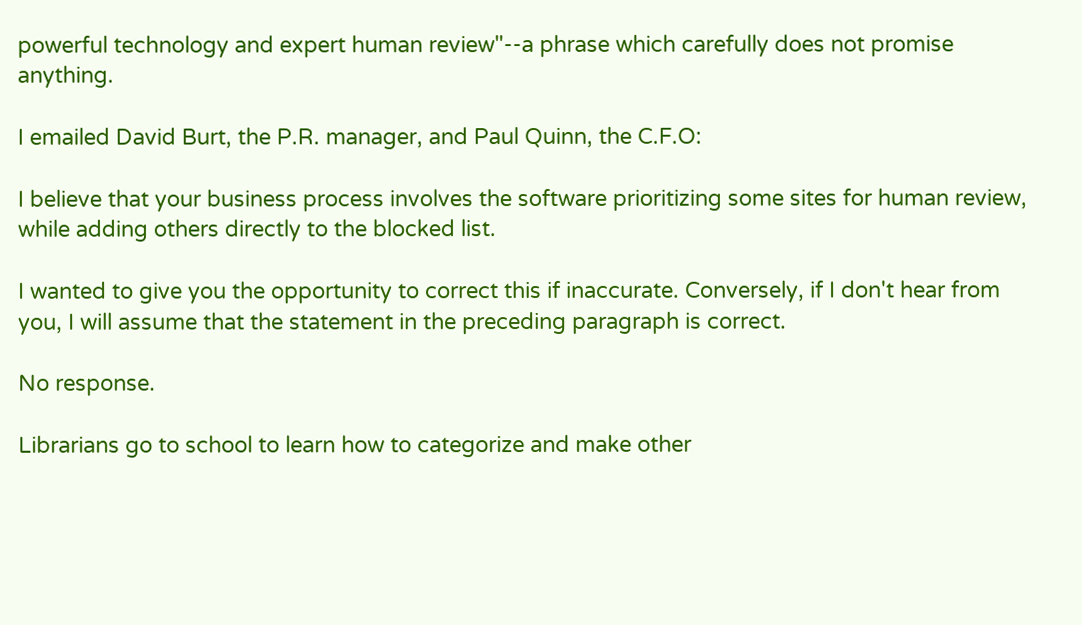powerful technology and expert human review"--a phrase which carefully does not promise anything.

I emailed David Burt, the P.R. manager, and Paul Quinn, the C.F.O:

I believe that your business process involves the software prioritizing some sites for human review, while adding others directly to the blocked list.

I wanted to give you the opportunity to correct this if inaccurate. Conversely, if I don't hear from you, I will assume that the statement in the preceding paragraph is correct.

No response.

Librarians go to school to learn how to categorize and make other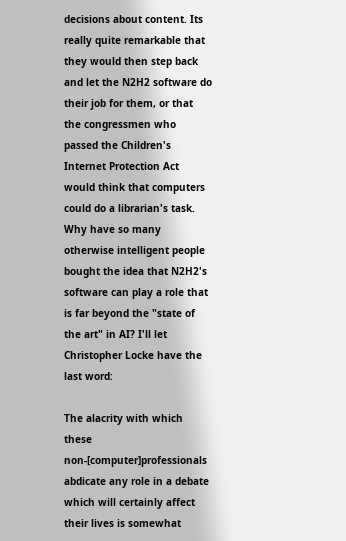decisions about content. Its really quite remarkable that they would then step back and let the N2H2 software do their job for them, or that the congressmen who passed the Children's Internet Protection Act would think that computers could do a librarian's task. Why have so many otherwise intelligent people bought the idea that N2H2's software can play a role that is far beyond the "state of the art" in AI? I'll let Christopher Locke have the last word:

The alacrity with which these non-[computer]professionals abdicate any role in a debate which will certainly affect their lives is somewhat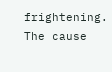frightening. The cause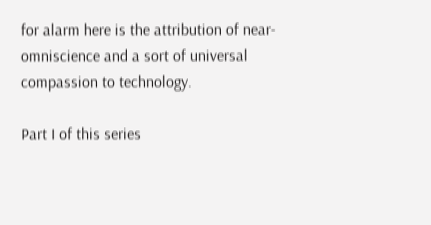for alarm here is the attribution of near-omniscience and a sort of universal compassion to technology.

Part I of this series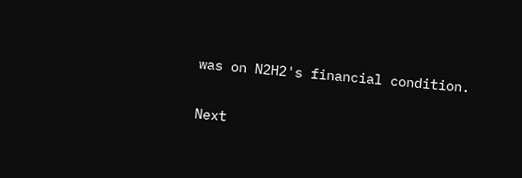was on N2H2's financial condition.

Next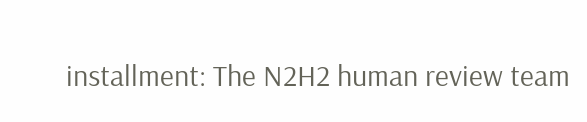installment: The N2H2 human review team